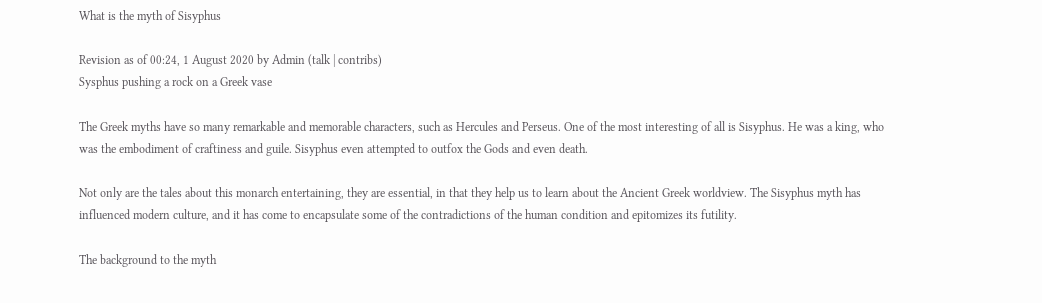What is the myth of Sisyphus

Revision as of 00:24, 1 August 2020 by Admin (talk | contribs)
Sysphus pushing a rock on a Greek vase

The Greek myths have so many remarkable and memorable characters, such as Hercules and Perseus. One of the most interesting of all is Sisyphus. He was a king, who was the embodiment of craftiness and guile. Sisyphus even attempted to outfox the Gods and even death.

Not only are the tales about this monarch entertaining, they are essential, in that they help us to learn about the Ancient Greek worldview. The Sisyphus myth has influenced modern culture, and it has come to encapsulate some of the contradictions of the human condition and epitomizes its futility.

The background to the myth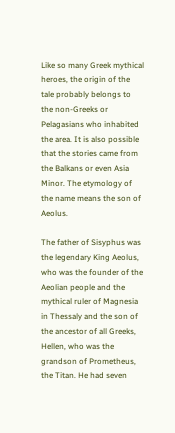Like so many Greek mythical heroes, the origin of the tale probably belongs to the non-Greeks or Pelagasians who inhabited the area. It is also possible that the stories came from the Balkans or even Asia Minor. The etymology of the name means the son of Aeolus.

The father of Sisyphus was the legendary King Aeolus, who was the founder of the Aeolian people and the mythical ruler of Magnesia in Thessaly and the son of the ancestor of all Greeks, Hellen, who was the grandson of Prometheus, the Titan. He had seven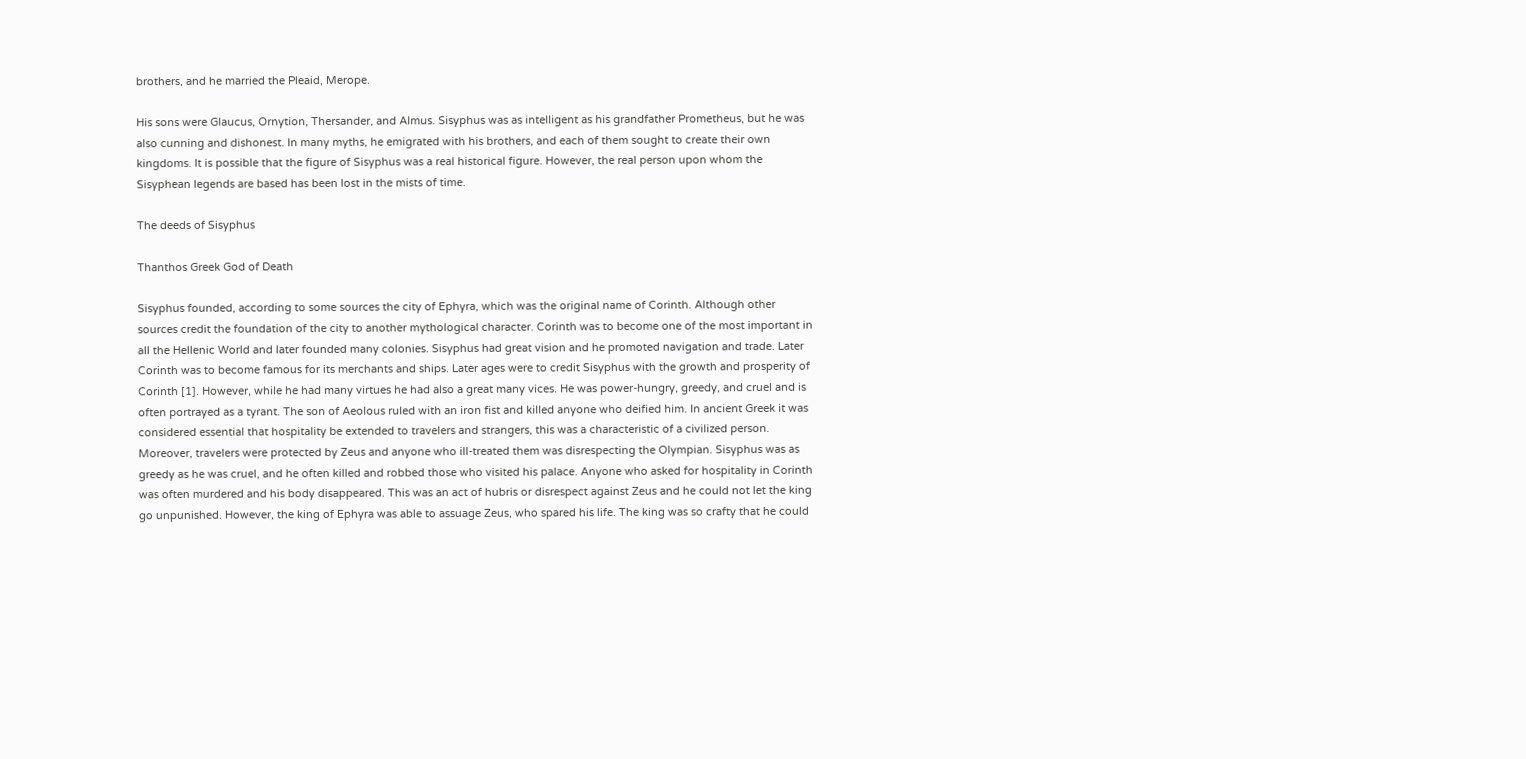brothers, and he married the Pleaid, Merope.

His sons were Glaucus, Ornytion, Thersander, and Almus. Sisyphus was as intelligent as his grandfather Prometheus, but he was also cunning and dishonest. In many myths, he emigrated with his brothers, and each of them sought to create their own kingdoms. It is possible that the figure of Sisyphus was a real historical figure. However, the real person upon whom the Sisyphean legends are based has been lost in the mists of time.

The deeds of Sisyphus

Thanthos Greek God of Death

Sisyphus founded, according to some sources the city of Ephyra, which was the original name of Corinth. Although other sources credit the foundation of the city to another mythological character. Corinth was to become one of the most important in all the Hellenic World and later founded many colonies. Sisyphus had great vision and he promoted navigation and trade. Later Corinth was to become famous for its merchants and ships. Later ages were to credit Sisyphus with the growth and prosperity of Corinth [1]. However, while he had many virtues he had also a great many vices. He was power-hungry, greedy, and cruel and is often portrayed as a tyrant. The son of Aeolous ruled with an iron fist and killed anyone who deified him. In ancient Greek it was considered essential that hospitality be extended to travelers and strangers, this was a characteristic of a civilized person. Moreover, travelers were protected by Zeus and anyone who ill-treated them was disrespecting the Olympian. Sisyphus was as greedy as he was cruel, and he often killed and robbed those who visited his palace. Anyone who asked for hospitality in Corinth was often murdered and his body disappeared. This was an act of hubris or disrespect against Zeus and he could not let the king go unpunished. However, the king of Ephyra was able to assuage Zeus, who spared his life. The king was so crafty that he could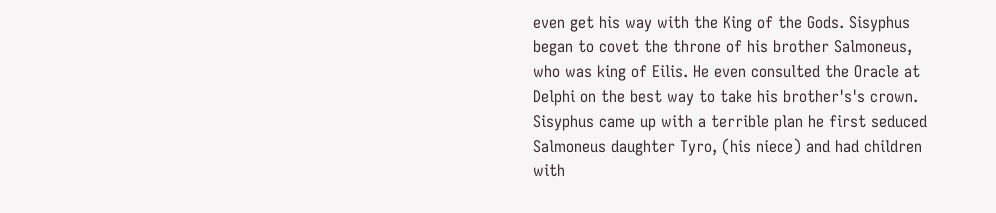even get his way with the King of the Gods. Sisyphus began to covet the throne of his brother Salmoneus, who was king of Eilis. He even consulted the Oracle at Delphi on the best way to take his brother's's crown. Sisyphus came up with a terrible plan he first seduced Salmoneus daughter Tyro, (his niece) and had children with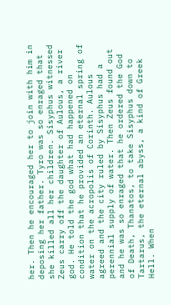her. Then he encouraged her to join with him in deposing her father. Tyro was so enraged that she killed all her children. Sisyphus witnessed Zeus carry off the daughter of Aulous, a river god. He told the god what had happened on condition that he provided an eternal spring of water on the acropolis of Corinth. Aulous agreed and the city ruled by Sisyphus had a perennial supply of water. Then Zeus found out and he was so enraged that he ordered the God of Death, Thanatos, to take Sisyphus down to Tartarus, the eternal abyss, a kind of Greek Hell. When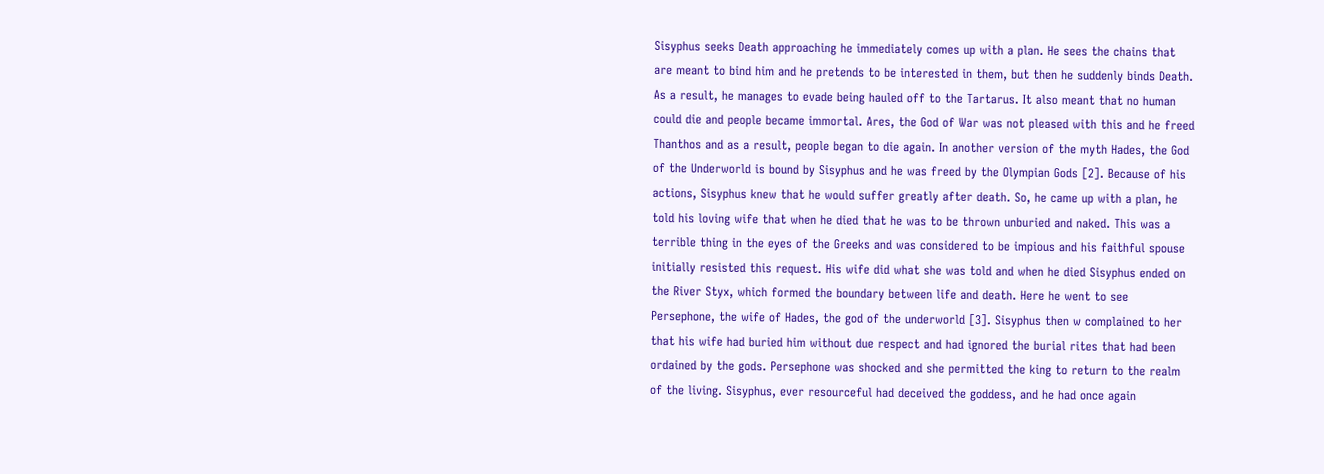Sisyphus seeks Death approaching he immediately comes up with a plan. He sees the chains that are meant to bind him and he pretends to be interested in them, but then he suddenly binds Death. As a result, he manages to evade being hauled off to the Tartarus. It also meant that no human could die and people became immortal. Ares, the God of War was not pleased with this and he freed Thanthos and as a result, people began to die again. In another version of the myth Hades, the God of the Underworld is bound by Sisyphus and he was freed by the Olympian Gods [2]. Because of his actions, Sisyphus knew that he would suffer greatly after death. So, he came up with a plan, he told his loving wife that when he died that he was to be thrown unburied and naked. This was a terrible thing in the eyes of the Greeks and was considered to be impious and his faithful spouse initially resisted this request. His wife did what she was told and when he died Sisyphus ended on the River Styx, which formed the boundary between life and death. Here he went to see Persephone, the wife of Hades, the god of the underworld [3]. Sisyphus then w complained to her that his wife had buried him without due respect and had ignored the burial rites that had been ordained by the gods. Persephone was shocked and she permitted the king to return to the realm of the living. Sisyphus, ever resourceful had deceived the goddess, and he had once again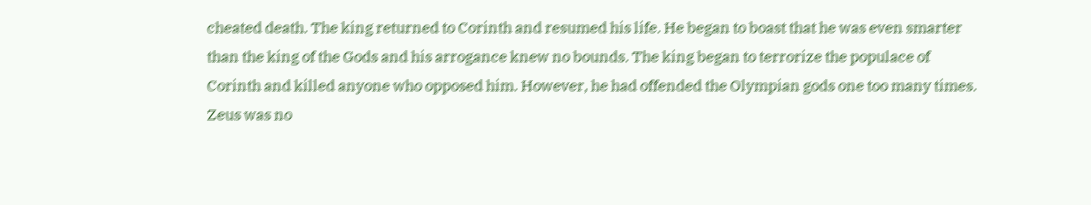cheated death. The king returned to Corinth and resumed his life. He began to boast that he was even smarter than the king of the Gods and his arrogance knew no bounds. The king began to terrorize the populace of Corinth and killed anyone who opposed him. However, he had offended the Olympian gods one too many times. Zeus was no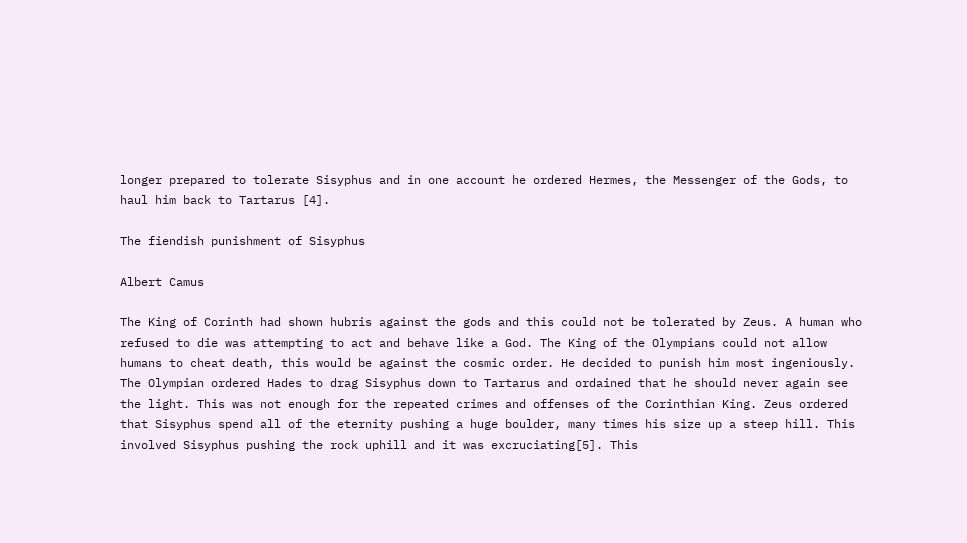longer prepared to tolerate Sisyphus and in one account he ordered Hermes, the Messenger of the Gods, to haul him back to Tartarus [4].

The fiendish punishment of Sisyphus

Albert Camus

The King of Corinth had shown hubris against the gods and this could not be tolerated by Zeus. A human who refused to die was attempting to act and behave like a God. The King of the Olympians could not allow humans to cheat death, this would be against the cosmic order. He decided to punish him most ingeniously. The Olympian ordered Hades to drag Sisyphus down to Tartarus and ordained that he should never again see the light. This was not enough for the repeated crimes and offenses of the Corinthian King. Zeus ordered that Sisyphus spend all of the eternity pushing a huge boulder, many times his size up a steep hill. This involved Sisyphus pushing the rock uphill and it was excruciating[5]. This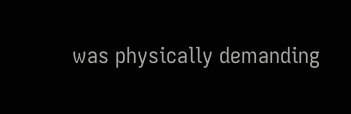was physically demanding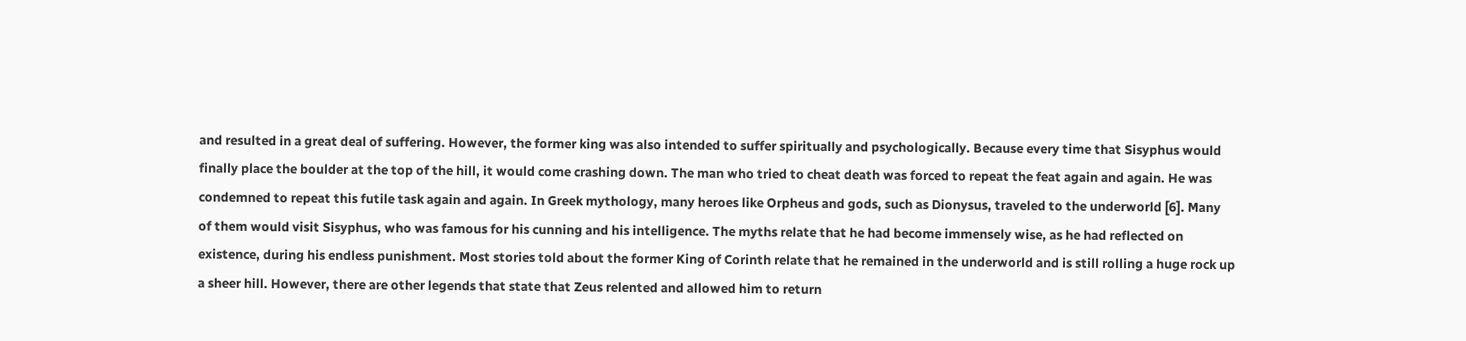and resulted in a great deal of suffering. However, the former king was also intended to suffer spiritually and psychologically. Because every time that Sisyphus would finally place the boulder at the top of the hill, it would come crashing down. The man who tried to cheat death was forced to repeat the feat again and again. He was condemned to repeat this futile task again and again. In Greek mythology, many heroes like Orpheus and gods, such as Dionysus, traveled to the underworld [6]. Many of them would visit Sisyphus, who was famous for his cunning and his intelligence. The myths relate that he had become immensely wise, as he had reflected on existence, during his endless punishment. Most stories told about the former King of Corinth relate that he remained in the underworld and is still rolling a huge rock up a sheer hill. However, there are other legends that state that Zeus relented and allowed him to return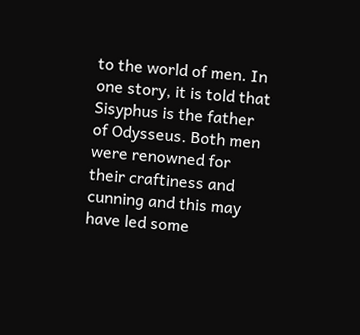to the world of men. In one story, it is told that Sisyphus is the father of Odysseus. Both men were renowned for their craftiness and cunning and this may have led some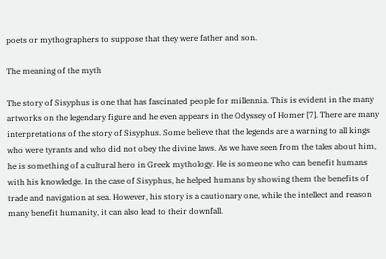poets or mythographers to suppose that they were father and son.

The meaning of the myth

The story of Sisyphus is one that has fascinated people for millennia. This is evident in the many artworks on the legendary figure and he even appears in the Odyssey of Homer [7]. There are many interpretations of the story of Sisyphus. Some believe that the legends are a warning to all kings who were tyrants and who did not obey the divine laws. As we have seen from the tales about him, he is something of a cultural hero in Greek mythology. He is someone who can benefit humans with his knowledge. In the case of Sisyphus, he helped humans by showing them the benefits of trade and navigation at sea. However, his story is a cautionary one, while the intellect and reason many benefit humanity, it can also lead to their downfall.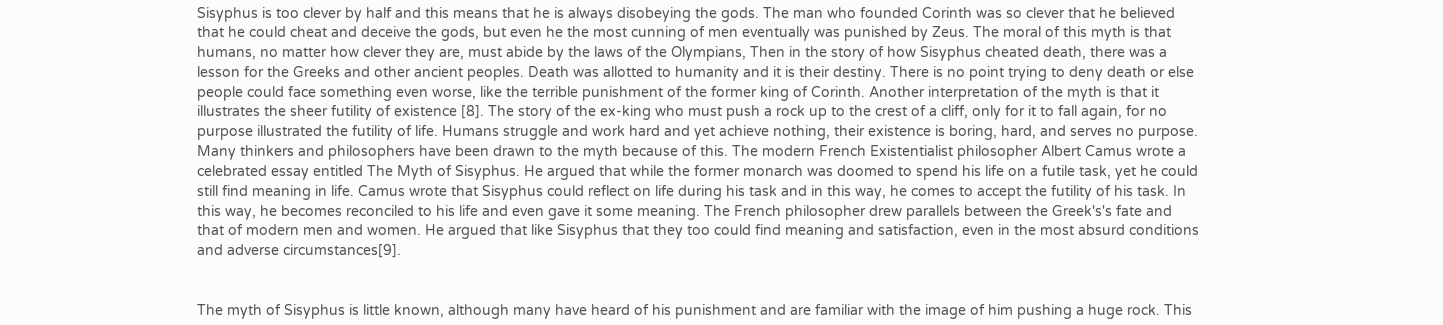Sisyphus is too clever by half and this means that he is always disobeying the gods. The man who founded Corinth was so clever that he believed that he could cheat and deceive the gods, but even he the most cunning of men eventually was punished by Zeus. The moral of this myth is that humans, no matter how clever they are, must abide by the laws of the Olympians, Then in the story of how Sisyphus cheated death, there was a lesson for the Greeks and other ancient peoples. Death was allotted to humanity and it is their destiny. There is no point trying to deny death or else people could face something even worse, like the terrible punishment of the former king of Corinth. Another interpretation of the myth is that it illustrates the sheer futility of existence [8]. The story of the ex-king who must push a rock up to the crest of a cliff, only for it to fall again, for no purpose illustrated the futility of life. Humans struggle and work hard and yet achieve nothing, their existence is boring, hard, and serves no purpose. Many thinkers and philosophers have been drawn to the myth because of this. The modern French Existentialist philosopher Albert Camus wrote a celebrated essay entitled The Myth of Sisyphus. He argued that while the former monarch was doomed to spend his life on a futile task, yet he could still find meaning in life. Camus wrote that Sisyphus could reflect on life during his task and in this way, he comes to accept the futility of his task. In this way, he becomes reconciled to his life and even gave it some meaning. The French philosopher drew parallels between the Greek's's fate and that of modern men and women. He argued that like Sisyphus that they too could find meaning and satisfaction, even in the most absurd conditions and adverse circumstances[9].


The myth of Sisyphus is little known, although many have heard of his punishment and are familiar with the image of him pushing a huge rock. This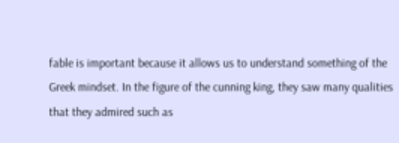fable is important because it allows us to understand something of the Greek mindset. In the figure of the cunning king, they saw many qualities that they admired such as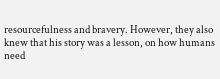resourcefulness and bravery. However, they also knew that his story was a lesson, on how humans need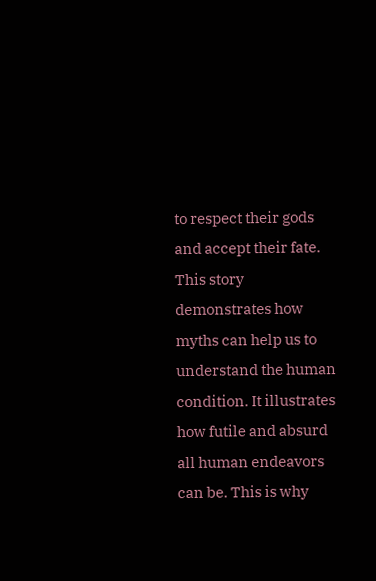to respect their gods and accept their fate. This story demonstrates how myths can help us to understand the human condition. It illustrates how futile and absurd all human endeavors can be. This is why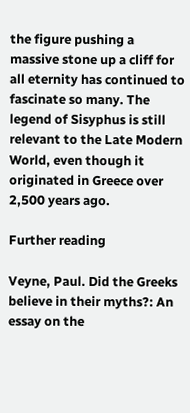the figure pushing a massive stone up a cliff for all eternity has continued to fascinate so many. The legend of Sisyphus is still relevant to the Late Modern World, even though it originated in Greece over 2,500 years ago.

Further reading

Veyne, Paul. Did the Greeks believe in their myths?: An essay on the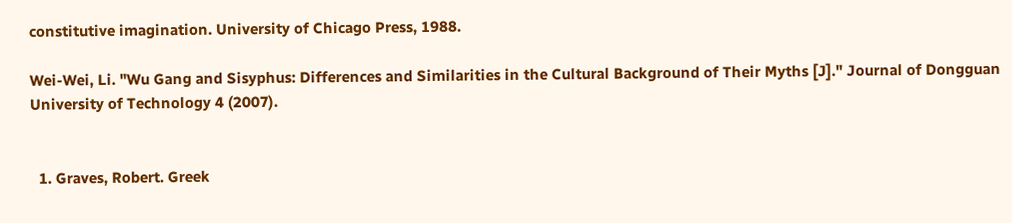constitutive imagination. University of Chicago Press, 1988.

Wei-Wei, Li. "Wu Gang and Sisyphus: Differences and Similarities in the Cultural Background of Their Myths [J]." Journal of Dongguan University of Technology 4 (2007).


  1. Graves, Robert. Greek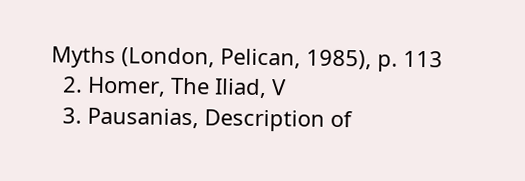Myths (London, Pelican, 1985), p. 113
  2. Homer, The Iliad, V
  3. Pausanias, Description of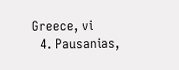Greece, vi
  4. Pausanias,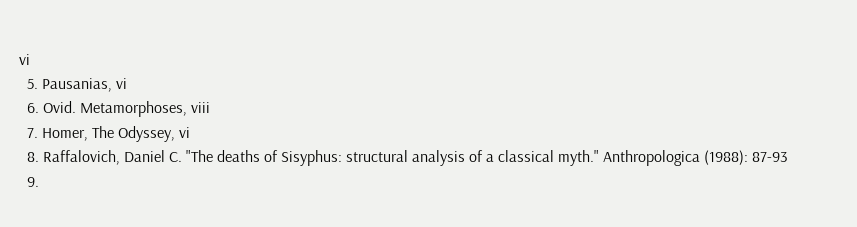vi
  5. Pausanias, vi
  6. Ovid. Metamorphoses, viii
  7. Homer, The Odyssey, vi
  8. Raffalovich, Daniel C. "The deaths of Sisyphus: structural analysis of a classical myth." Anthropologica (1988): 87-93
  9.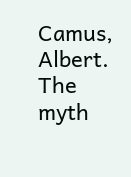Camus, Albert. The myth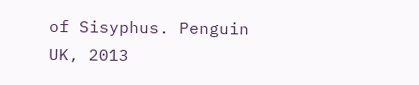of Sisyphus. Penguin UK, 2013